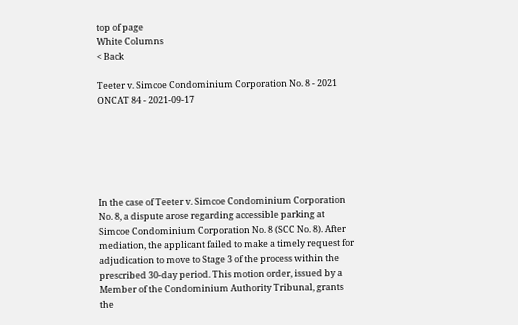top of page
White Columns
< Back

Teeter v. Simcoe Condominium Corporation No. 8 - 2021 ONCAT 84 - 2021-09-17






In the case of Teeter v. Simcoe Condominium Corporation No. 8, a dispute arose regarding accessible parking at Simcoe Condominium Corporation No. 8 (SCC No. 8). After mediation, the applicant failed to make a timely request for adjudication to move to Stage 3 of the process within the prescribed 30-day period. This motion order, issued by a Member of the Condominium Authority Tribunal, grants the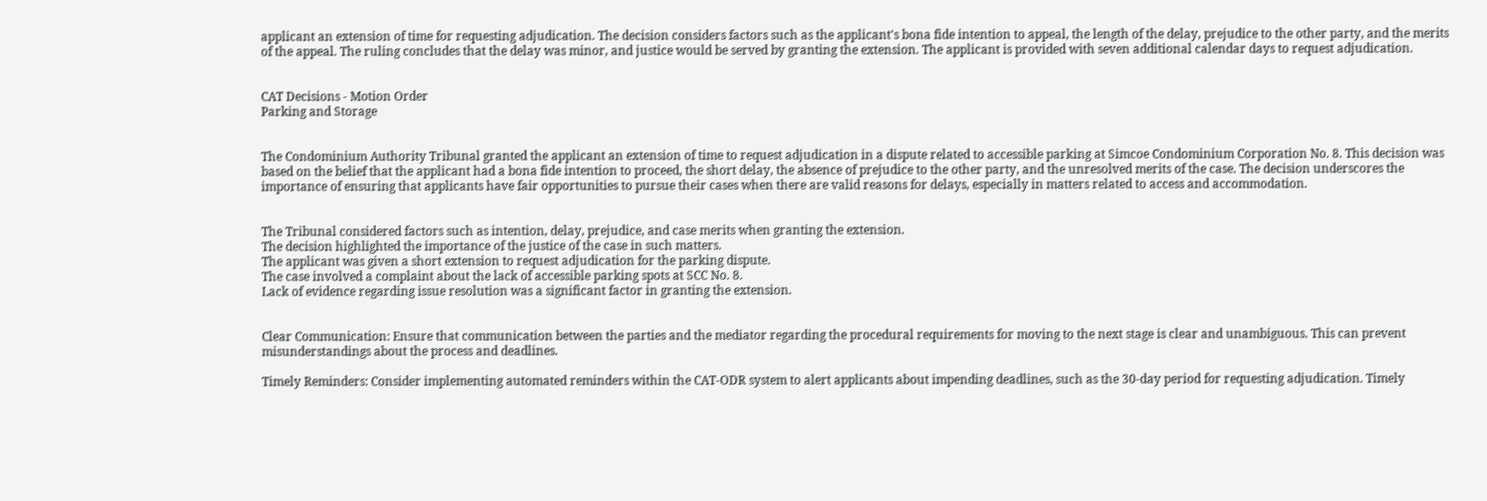applicant an extension of time for requesting adjudication. The decision considers factors such as the applicant's bona fide intention to appeal, the length of the delay, prejudice to the other party, and the merits of the appeal. The ruling concludes that the delay was minor, and justice would be served by granting the extension. The applicant is provided with seven additional calendar days to request adjudication.


CAT Decisions - Motion Order
Parking and Storage


The Condominium Authority Tribunal granted the applicant an extension of time to request adjudication in a dispute related to accessible parking at Simcoe Condominium Corporation No. 8. This decision was based on the belief that the applicant had a bona fide intention to proceed, the short delay, the absence of prejudice to the other party, and the unresolved merits of the case. The decision underscores the importance of ensuring that applicants have fair opportunities to pursue their cases when there are valid reasons for delays, especially in matters related to access and accommodation.


The Tribunal considered factors such as intention, delay, prejudice, and case merits when granting the extension.
The decision highlighted the importance of the justice of the case in such matters.
The applicant was given a short extension to request adjudication for the parking dispute.
The case involved a complaint about the lack of accessible parking spots at SCC No. 8.
Lack of evidence regarding issue resolution was a significant factor in granting the extension.


Clear Communication: Ensure that communication between the parties and the mediator regarding the procedural requirements for moving to the next stage is clear and unambiguous. This can prevent misunderstandings about the process and deadlines.

Timely Reminders: Consider implementing automated reminders within the CAT-ODR system to alert applicants about impending deadlines, such as the 30-day period for requesting adjudication. Timely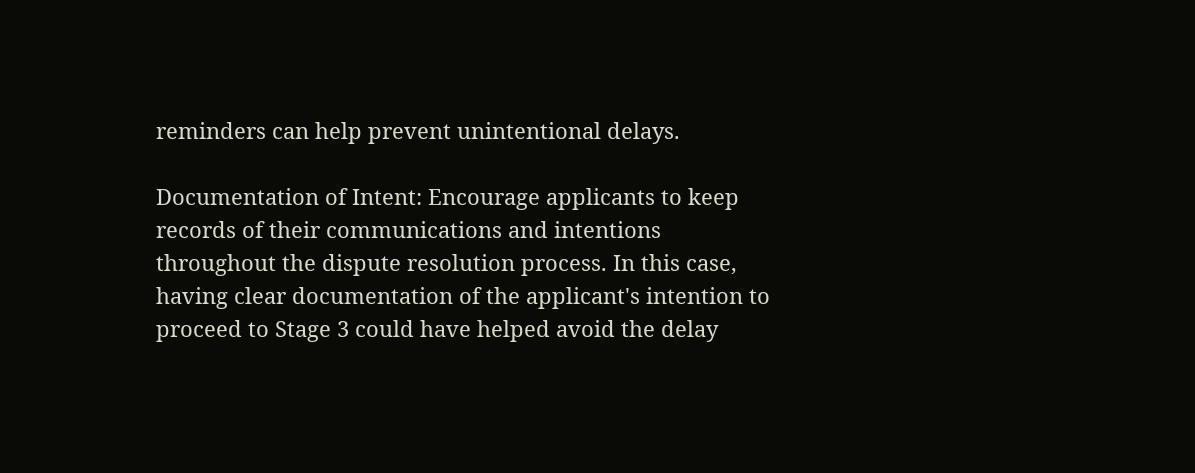reminders can help prevent unintentional delays.

Documentation of Intent: Encourage applicants to keep records of their communications and intentions throughout the dispute resolution process. In this case, having clear documentation of the applicant's intention to proceed to Stage 3 could have helped avoid the delay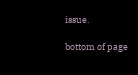issue.

bottom of page